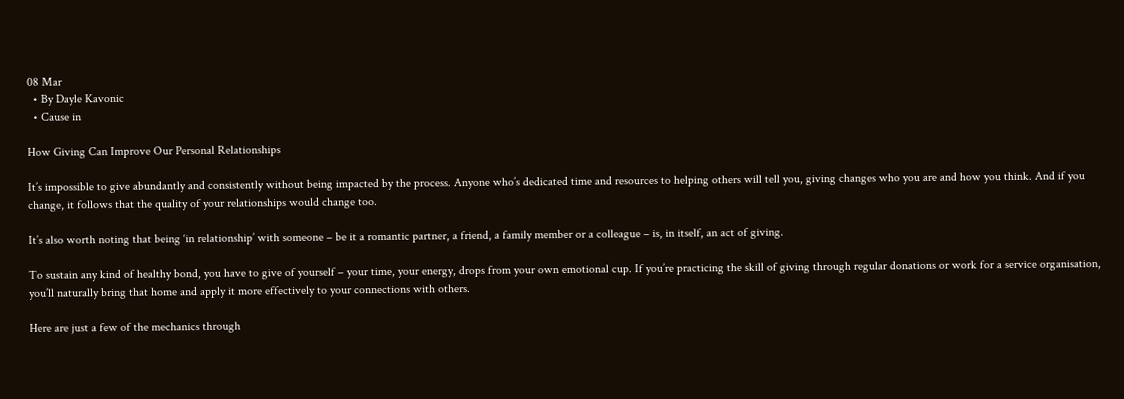08 Mar
  • By Dayle Kavonic
  • Cause in

How Giving Can Improve Our Personal Relationships

It’s impossible to give abundantly and consistently without being impacted by the process. Anyone who’s dedicated time and resources to helping others will tell you, giving changes who you are and how you think. And if you change, it follows that the quality of your relationships would change too.

It’s also worth noting that being ‘in relationship’ with someone – be it a romantic partner, a friend, a family member or a colleague – is, in itself, an act of giving.

To sustain any kind of healthy bond, you have to give of yourself – your time, your energy, drops from your own emotional cup. If you’re practicing the skill of giving through regular donations or work for a service organisation, you’ll naturally bring that home and apply it more effectively to your connections with others.

Here are just a few of the mechanics through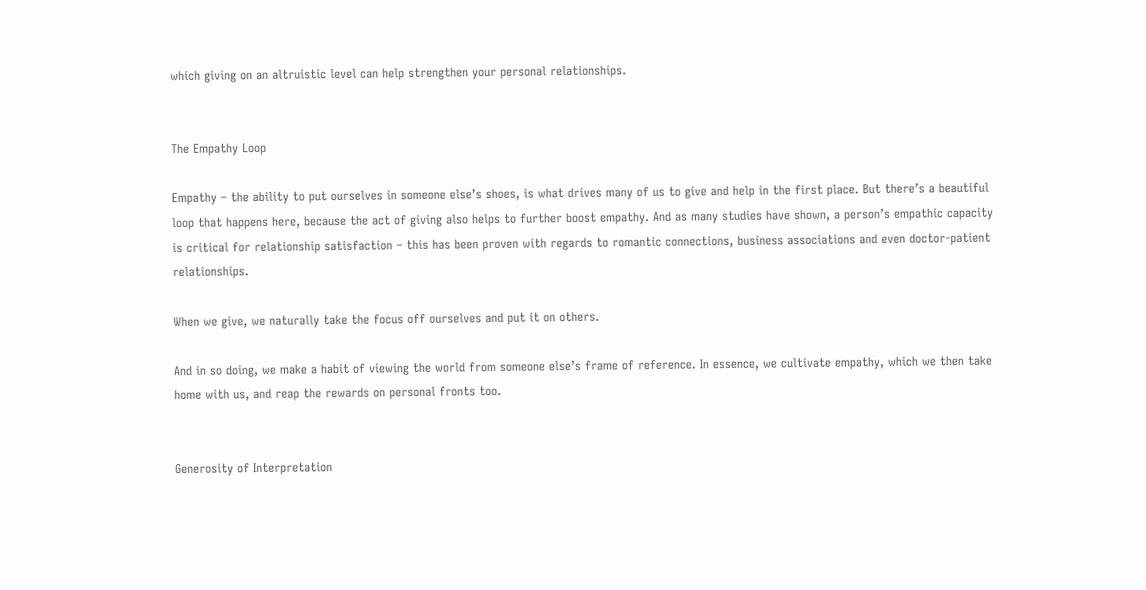which giving on an altruistic level can help strengthen your personal relationships.


The Empathy Loop

Empathy – the ability to put ourselves in someone else’s shoes, is what drives many of us to give and help in the first place. But there’s a beautiful loop that happens here, because the act of giving also helps to further boost empathy. And as many studies have shown, a person’s empathic capacity is critical for relationship satisfaction – this has been proven with regards to romantic connections, business associations and even doctor-patient relationships.

When we give, we naturally take the focus off ourselves and put it on others.

And in so doing, we make a habit of viewing the world from someone else’s frame of reference. In essence, we cultivate empathy, which we then take home with us, and reap the rewards on personal fronts too.


Generosity of Interpretation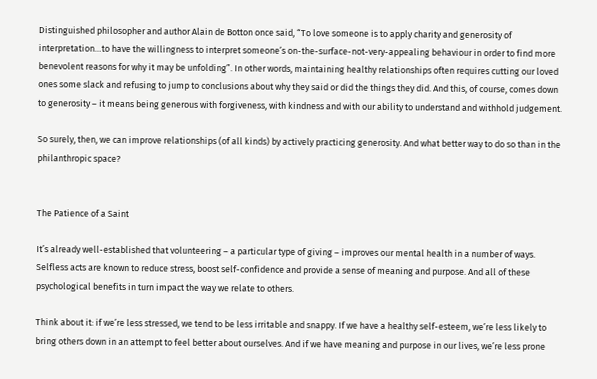Distinguished philosopher and author Alain de Botton once said, “To love someone is to apply charity and generosity of interpretation…to have the willingness to interpret someone’s on-the-surface-not-very-appealing behaviour in order to find more benevolent reasons for why it may be unfolding”. In other words, maintaining healthy relationships often requires cutting our loved ones some slack and refusing to jump to conclusions about why they said or did the things they did. And this, of course, comes down to generosity – it means being generous with forgiveness, with kindness and with our ability to understand and withhold judgement.

So surely, then, we can improve relationships (of all kinds) by actively practicing generosity. And what better way to do so than in the philanthropic space?


The Patience of a Saint

It’s already well-established that volunteering – a particular type of giving – improves our mental health in a number of ways. Selfless acts are known to reduce stress, boost self-confidence and provide a sense of meaning and purpose. And all of these psychological benefits in turn impact the way we relate to others.

Think about it: if we’re less stressed, we tend to be less irritable and snappy. If we have a healthy self-esteem, we’re less likely to bring others down in an attempt to feel better about ourselves. And if we have meaning and purpose in our lives, we’re less prone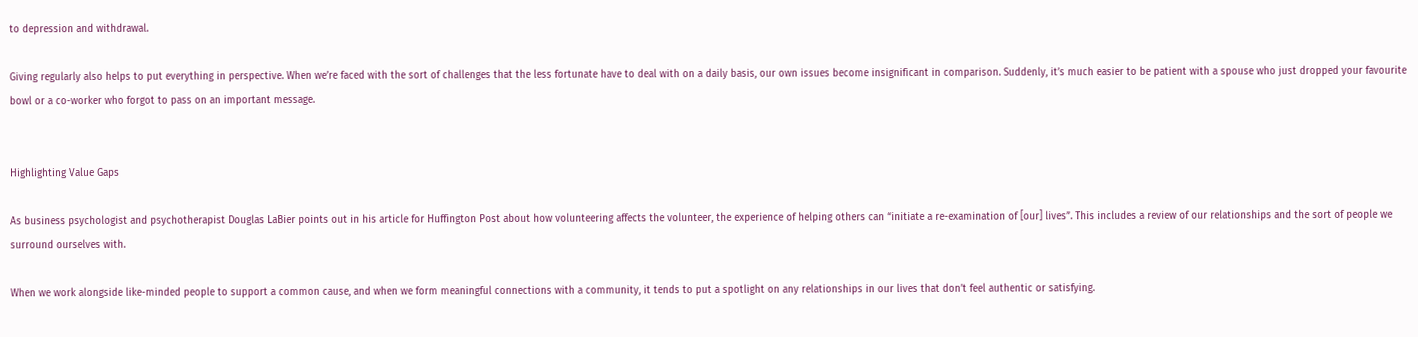to depression and withdrawal.

Giving regularly also helps to put everything in perspective. When we’re faced with the sort of challenges that the less fortunate have to deal with on a daily basis, our own issues become insignificant in comparison. Suddenly, it’s much easier to be patient with a spouse who just dropped your favourite bowl or a co-worker who forgot to pass on an important message.


Highlighting Value Gaps

As business psychologist and psychotherapist Douglas LaBier points out in his article for Huffington Post about how volunteering affects the volunteer, the experience of helping others can “initiate a re-examination of [our] lives”. This includes a review of our relationships and the sort of people we surround ourselves with.

When we work alongside like-minded people to support a common cause, and when we form meaningful connections with a community, it tends to put a spotlight on any relationships in our lives that don’t feel authentic or satisfying.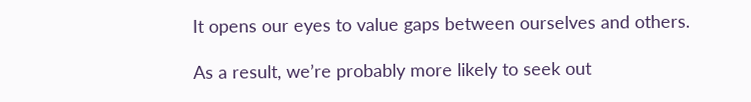It opens our eyes to value gaps between ourselves and others.

As a result, we’re probably more likely to seek out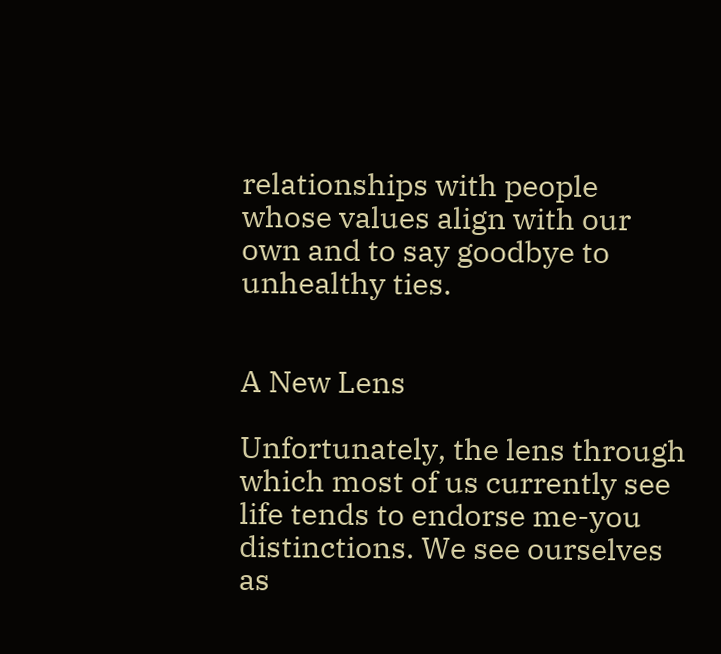relationships with people whose values align with our own and to say goodbye to unhealthy ties.


A New Lens

Unfortunately, the lens through which most of us currently see life tends to endorse me-you distinctions. We see ourselves as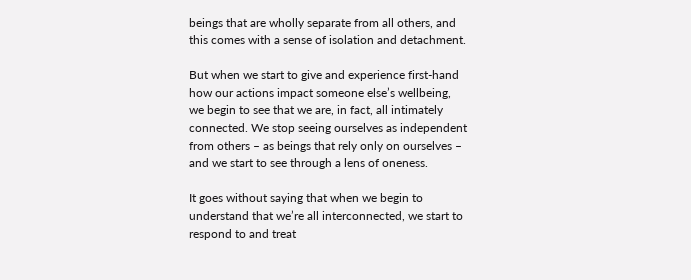beings that are wholly separate from all others, and this comes with a sense of isolation and detachment.

But when we start to give and experience first-hand how our actions impact someone else’s wellbeing, we begin to see that we are, in fact, all intimately connected. We stop seeing ourselves as independent from others – as beings that rely only on ourselves – and we start to see through a lens of oneness.

It goes without saying that when we begin to understand that we’re all interconnected, we start to respond to and treat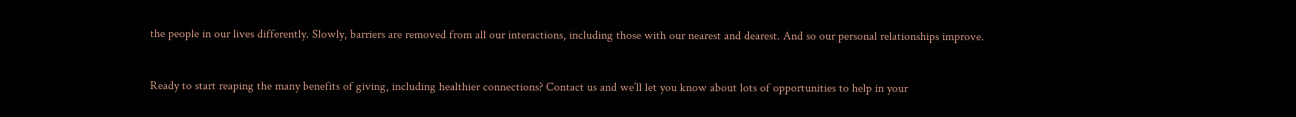the people in our lives differently. Slowly, barriers are removed from all our interactions, including those with our nearest and dearest. And so our personal relationships improve.


Ready to start reaping the many benefits of giving, including healthier connections? Contact us and we’ll let you know about lots of opportunities to help in your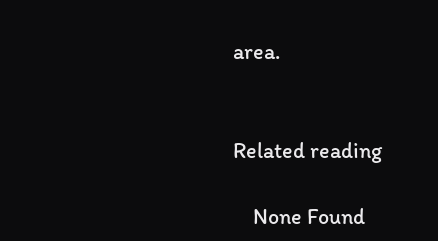area.


Related reading

    None Found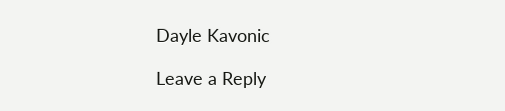Dayle Kavonic

Leave a Reply